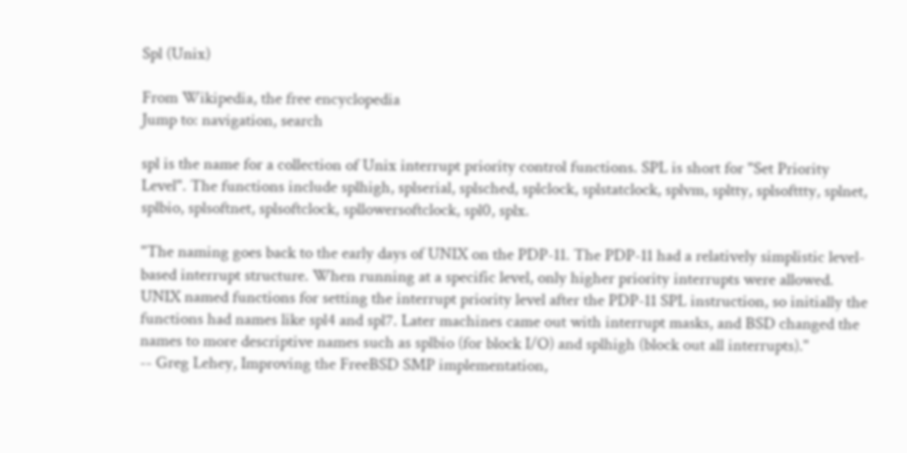Spl (Unix)

From Wikipedia, the free encyclopedia
Jump to: navigation, search

spl is the name for a collection of Unix interrupt priority control functions. SPL is short for "Set Priority Level". The functions include splhigh, splserial, splsched, splclock, splstatclock, splvm, spltty, splsofttty, splnet, splbio, splsoftnet, splsoftclock, spllowersoftclock, spl0, splx.

"The naming goes back to the early days of UNIX on the PDP-11. The PDP-11 had a relatively simplistic level-based interrupt structure. When running at a specific level, only higher priority interrupts were allowed. UNIX named functions for setting the interrupt priority level after the PDP-11 SPL instruction, so initially the functions had names like spl4 and spl7. Later machines came out with interrupt masks, and BSD changed the names to more descriptive names such as splbio (for block I/O) and splhigh (block out all interrupts)."
-- Greg Lehey, Improving the FreeBSD SMP implementation,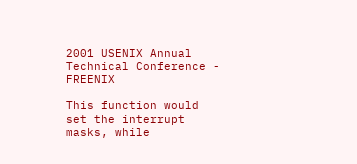2001 USENIX Annual Technical Conference - FREENIX

This function would set the interrupt masks, while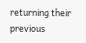returning their previous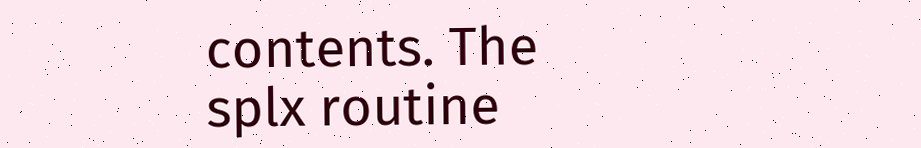contents. The splx routine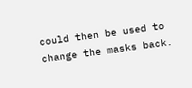could then be used to change the masks back.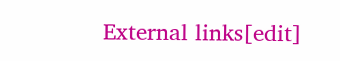External links[edit]